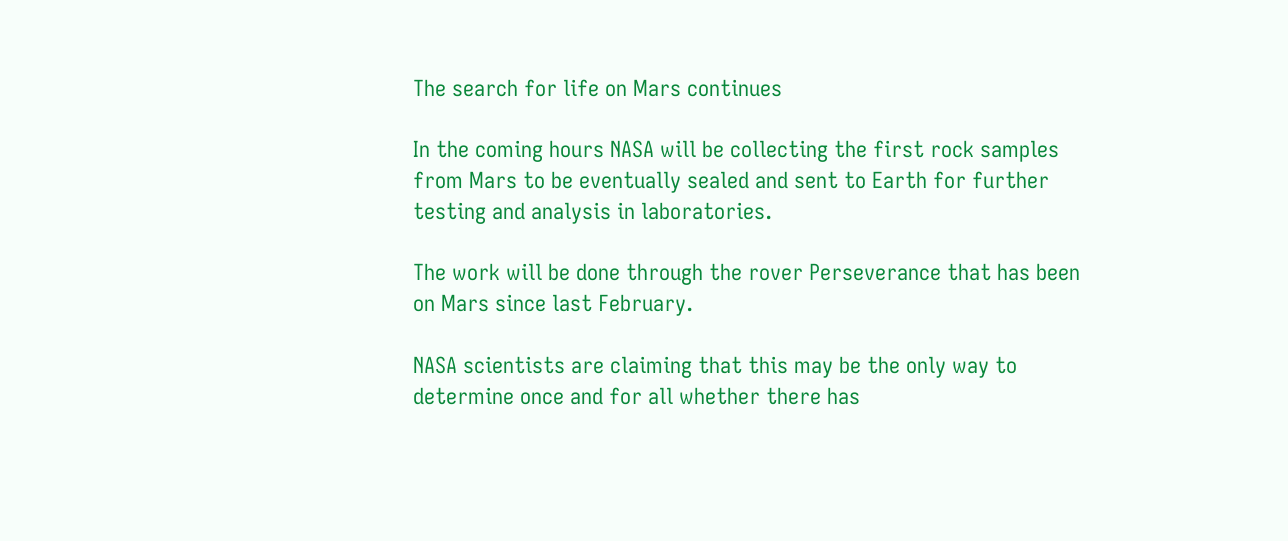The search for life on Mars continues

In the coming hours NASA will be collecting the first rock samples from Mars to be eventually sealed and sent to Earth for further testing and analysis in laboratories.

The work will be done through the rover Perseverance that has been on Mars since last February.

NASA scientists are claiming that this may be the only way to determine once and for all whether there has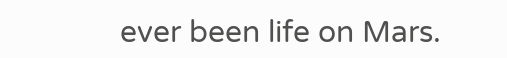ever been life on Mars.